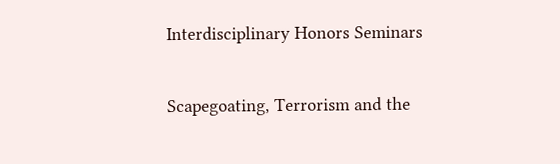Interdisciplinary Honors Seminars

Scapegoating, Terrorism and the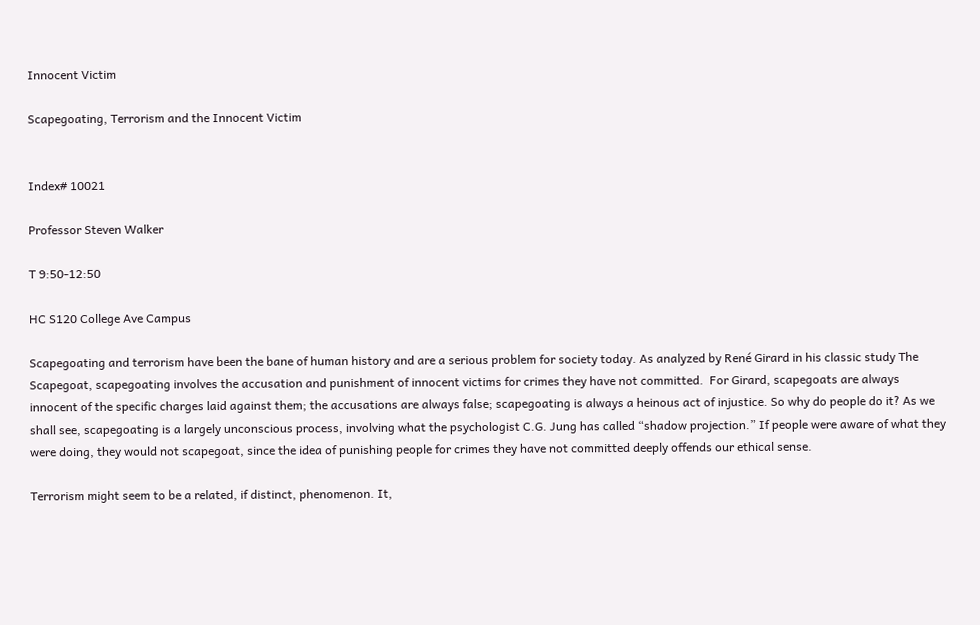Innocent Victim

Scapegoating, Terrorism and the Innocent Victim


Index# 10021

Professor Steven Walker

T 9:50-12:50

HC S120 College Ave Campus

Scapegoating and terrorism have been the bane of human history and are a serious problem for society today. As analyzed by René Girard in his classic study The Scapegoat, scapegoating involves the accusation and punishment of innocent victims for crimes they have not committed.  For Girard, scapegoats are always innocent of the specific charges laid against them; the accusations are always false; scapegoating is always a heinous act of injustice. So why do people do it? As we shall see, scapegoating is a largely unconscious process, involving what the psychologist C.G. Jung has called “shadow projection.” If people were aware of what they were doing, they would not scapegoat, since the idea of punishing people for crimes they have not committed deeply offends our ethical sense.

Terrorism might seem to be a related, if distinct, phenomenon. It,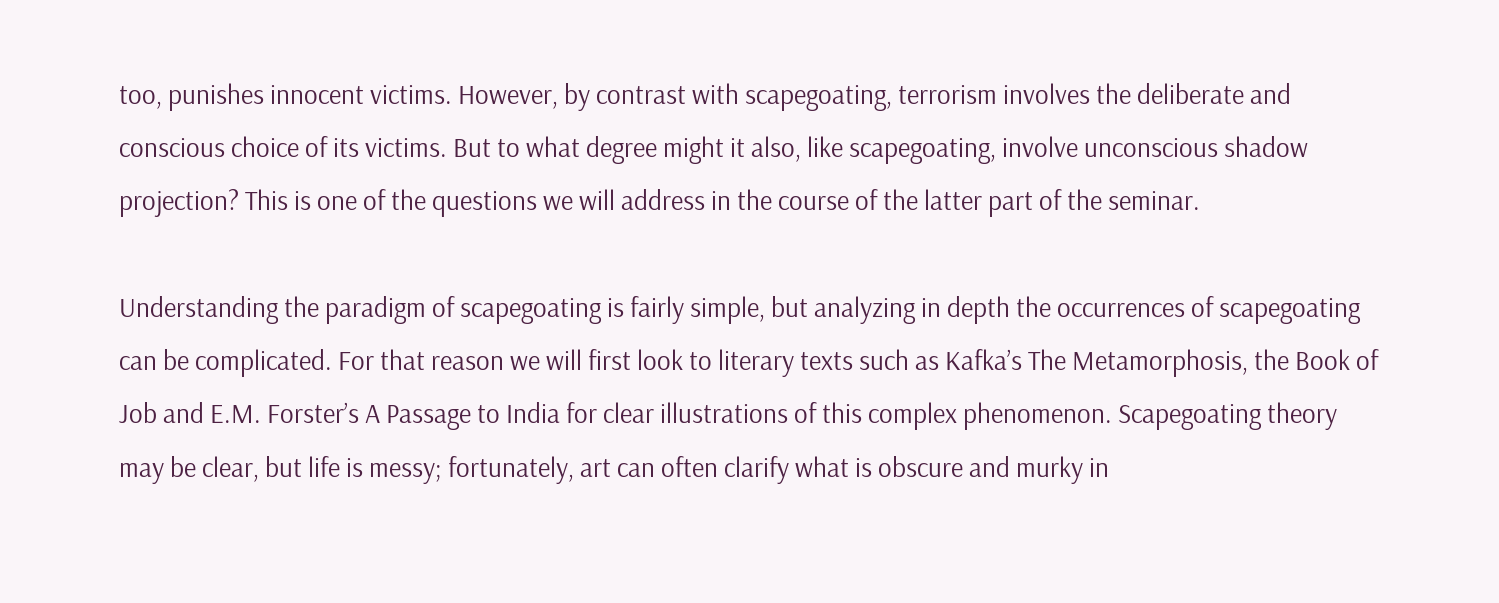too, punishes innocent victims. However, by contrast with scapegoating, terrorism involves the deliberate and conscious choice of its victims. But to what degree might it also, like scapegoating, involve unconscious shadow projection? This is one of the questions we will address in the course of the latter part of the seminar.

Understanding the paradigm of scapegoating is fairly simple, but analyzing in depth the occurrences of scapegoating can be complicated. For that reason we will first look to literary texts such as Kafka’s The Metamorphosis, the Book of Job and E.M. Forster’s A Passage to India for clear illustrations of this complex phenomenon. Scapegoating theory may be clear, but life is messy; fortunately, art can often clarify what is obscure and murky in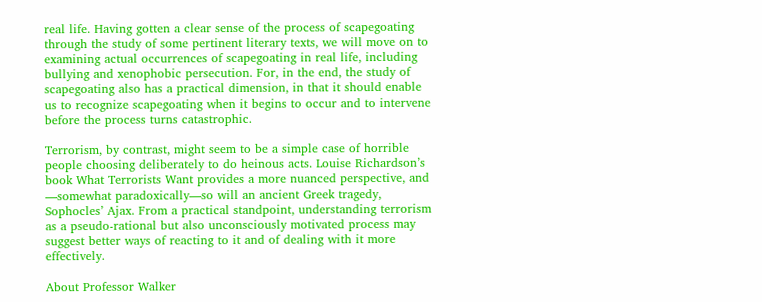real life. Having gotten a clear sense of the process of scapegoating through the study of some pertinent literary texts, we will move on to examining actual occurrences of scapegoating in real life, including bullying and xenophobic persecution. For, in the end, the study of scapegoating also has a practical dimension, in that it should enable us to recognize scapegoating when it begins to occur and to intervene before the process turns catastrophic.

Terrorism, by contrast, might seem to be a simple case of horrible people choosing deliberately to do heinous acts. Louise Richardson’s book What Terrorists Want provides a more nuanced perspective, and —somewhat paradoxically—so will an ancient Greek tragedy, Sophocles’ Ajax. From a practical standpoint, understanding terrorism as a pseudo-rational but also unconsciously motivated process may suggest better ways of reacting to it and of dealing with it more effectively.

About Professor Walker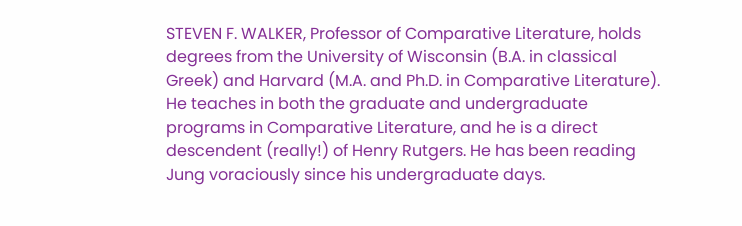STEVEN F. WALKER, Professor of Comparative Literature, holds degrees from the University of Wisconsin (B.A. in classical Greek) and Harvard (M.A. and Ph.D. in Comparative Literature). He teaches in both the graduate and undergraduate programs in Comparative Literature, and he is a direct descendent (really!) of Henry Rutgers. He has been reading Jung voraciously since his undergraduate days.